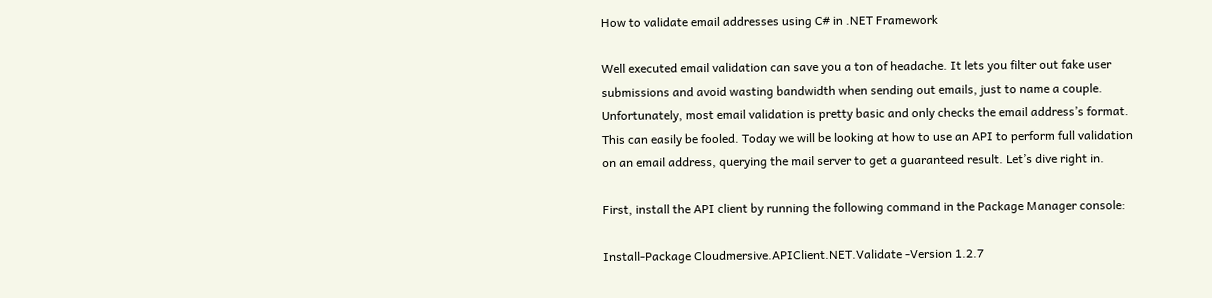How to validate email addresses using C# in .NET Framework

Well executed email validation can save you a ton of headache. It lets you filter out fake user submissions and avoid wasting bandwidth when sending out emails, just to name a couple. Unfortunately, most email validation is pretty basic and only checks the email address’s format. This can easily be fooled. Today we will be looking at how to use an API to perform full validation on an email address, querying the mail server to get a guaranteed result. Let’s dive right in.

First, install the API client by running the following command in the Package Manager console:

Install-Package Cloudmersive.APIClient.NET.Validate -Version 1.2.7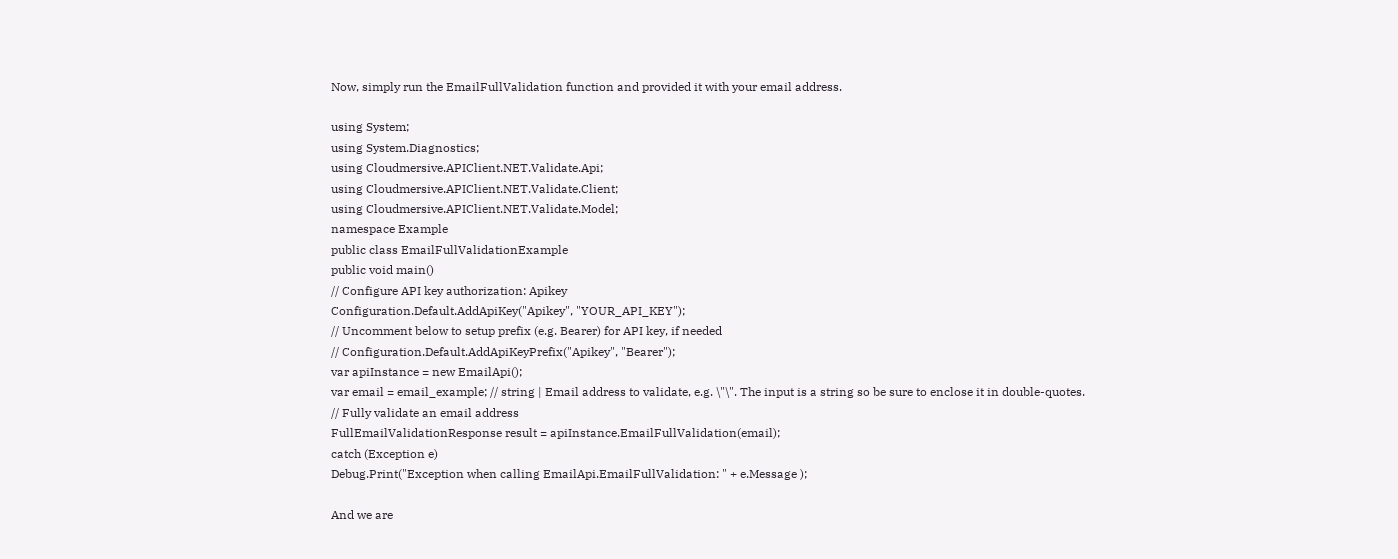Now, simply run the EmailFullValidation function and provided it with your email address.

using System;
using System.Diagnostics;
using Cloudmersive.APIClient.NET.Validate.Api;
using Cloudmersive.APIClient.NET.Validate.Client;
using Cloudmersive.APIClient.NET.Validate.Model;
namespace Example
public class EmailFullValidationExample
public void main()
// Configure API key authorization: Apikey
Configuration.Default.AddApiKey("Apikey", "YOUR_API_KEY");
// Uncomment below to setup prefix (e.g. Bearer) for API key, if needed
// Configuration.Default.AddApiKeyPrefix("Apikey", "Bearer");
var apiInstance = new EmailApi();
var email = email_example; // string | Email address to validate, e.g. \"\". The input is a string so be sure to enclose it in double-quotes.
// Fully validate an email address
FullEmailValidationResponse result = apiInstance.EmailFullValidation(email);
catch (Exception e)
Debug.Print("Exception when calling EmailApi.EmailFullValidation: " + e.Message );

And we are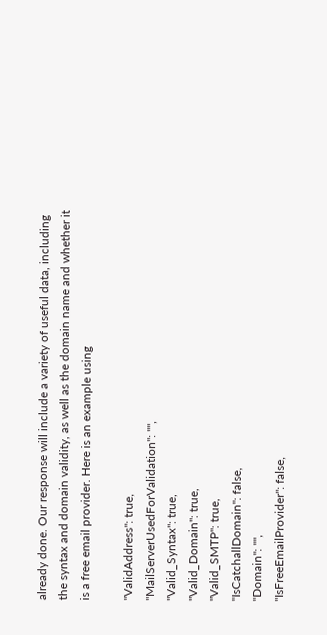already done. Our response will include a variety of useful data, including the syntax and domain validity, as well as the domain name and whether it is a free email provider. Here is an example using

"ValidAddress": true,
"MailServerUsedForValidation": "",
"Valid_Syntax": true,
"Valid_Domain": true,
"Valid_SMTP": true,
"IsCatchallDomain": false,
"Domain": "",
"IsFreeEmailProvider": false,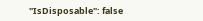"IsDisposable": false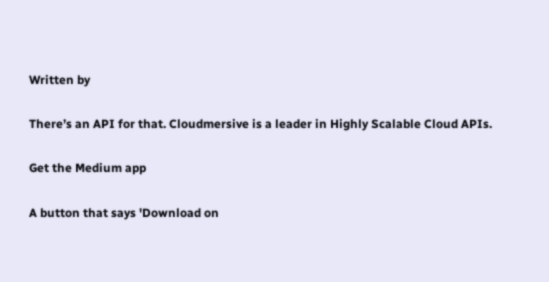Written by

There’s an API for that. Cloudmersive is a leader in Highly Scalable Cloud APIs.

Get the Medium app

A button that says 'Download on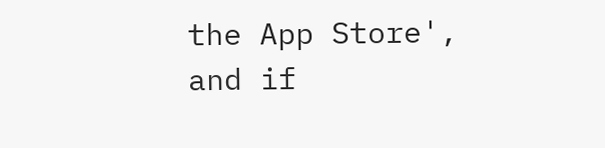the App Store', and if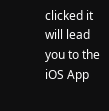clicked it will lead you to the iOS App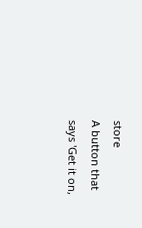store
A button that says 'Get it on,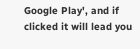Google Play', and if clicked it will lead you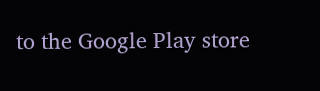to the Google Play store